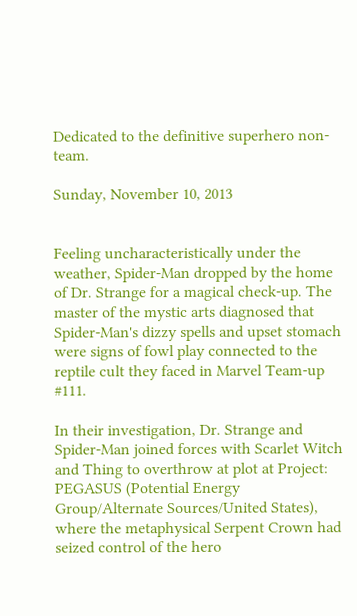Dedicated to the definitive superhero non-team.

Sunday, November 10, 2013


Feeling uncharacteristically under the weather, Spider-Man dropped by the home of Dr. Strange for a magical check-up. The master of the mystic arts diagnosed that Spider-Man's dizzy spells and upset stomach were signs of fowl play connected to the reptile cult they faced in Marvel Team-up #111.

In their investigation, Dr. Strange and Spider-Man joined forces with Scarlet Witch and Thing to overthrow at plot at Project: PEGASUS (Potential Energy Group/Alternate Sources/United States), where the metaphysical Serpent Crown had seized control of the hero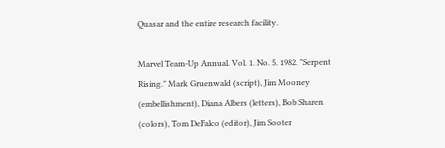Quasar and the entire research facility.

Marvel Team-Up Annual. Vol. 1. No. 5. 1982. "Serpent Rising." Mark Gruenwald (script), Jim Mooney (embellishment), Diana Albers (letters), Bob Sharen (colors), Tom DeFalco (editor), Jim Sooter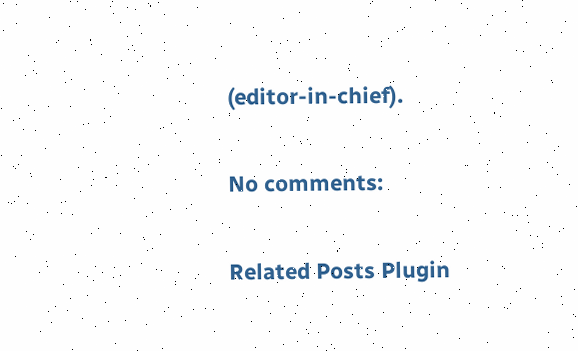(editor-in-chief).

No comments:

Related Posts Plugin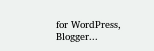for WordPress, Blogger...